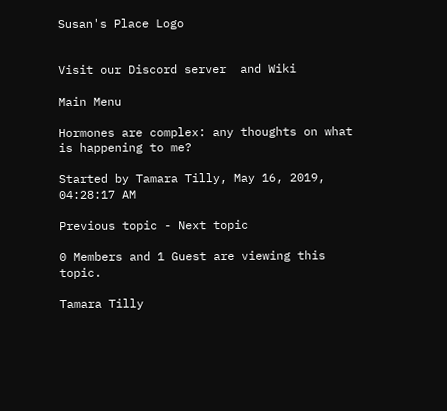Susan's Place Logo


Visit our Discord server  and Wiki

Main Menu

Hormones are complex: any thoughts on what is happening to me?

Started by Tamara Tilly, May 16, 2019, 04:28:17 AM

Previous topic - Next topic

0 Members and 1 Guest are viewing this topic.

Tamara Tilly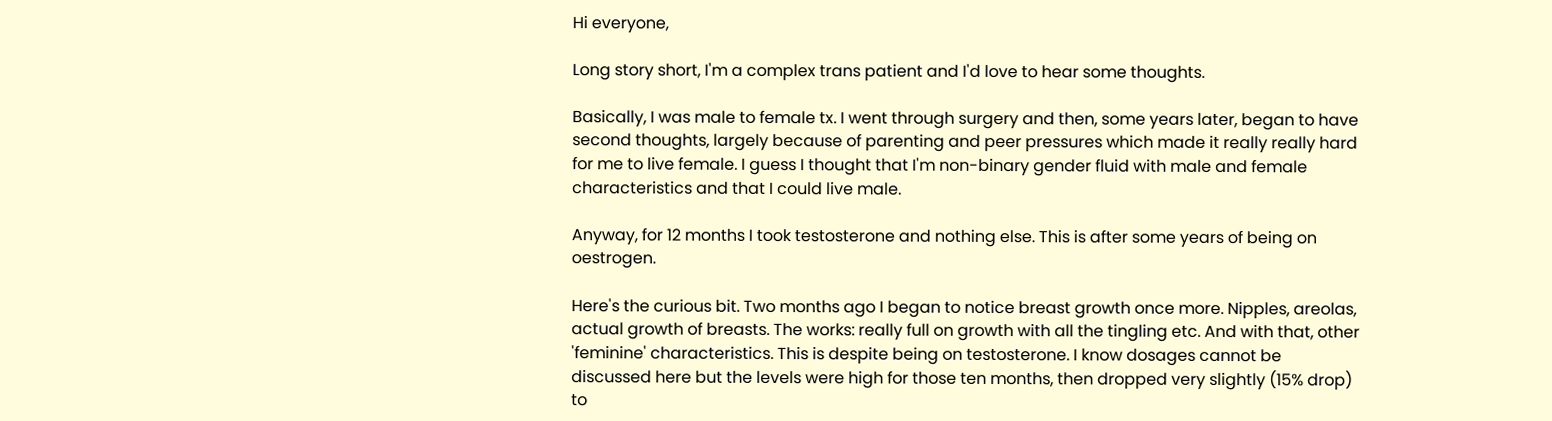Hi everyone,

Long story short, I'm a complex trans patient and I'd love to hear some thoughts.

Basically, I was male to female tx. I went through surgery and then, some years later, began to have second thoughts, largely because of parenting and peer pressures which made it really really hard for me to live female. I guess I thought that I'm non-binary gender fluid with male and female characteristics and that I could live male.

Anyway, for 12 months I took testosterone and nothing else. This is after some years of being on oestrogen.

Here's the curious bit. Two months ago I began to notice breast growth once more. Nipples, areolas, actual growth of breasts. The works: really full on growth with all the tingling etc. And with that, other 'feminine' characteristics. This is despite being on testosterone. I know dosages cannot be discussed here but the levels were high for those ten months, then dropped very slightly (15% drop) to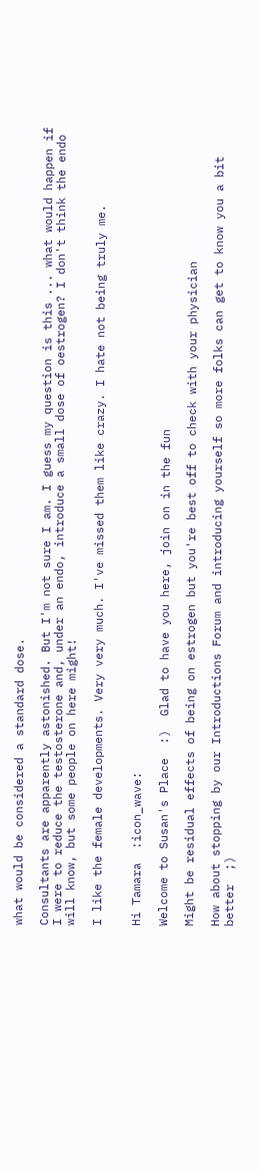what would be considered a standard dose.

Consultants are apparently astonished. But I'm not sure I am. I guess my question is this ... what would happen if I were to reduce the testosterone and, under an endo, introduce a small dose of oestrogen? I don't think the endo will know, but some people on here might!

I like the female developments. Very very much. I've missed them like crazy. I hate not being truly me.


Hi Tamara  :icon_wave:

Welcome to Susan's Place  :)  Glad to have you here, join on in the fun

Might be residual effects of being on estrogen but you're best off to check with your physician

How about stopping by our Introductions Forum and introducing yourself so more folks can get to know you a bit better  ;)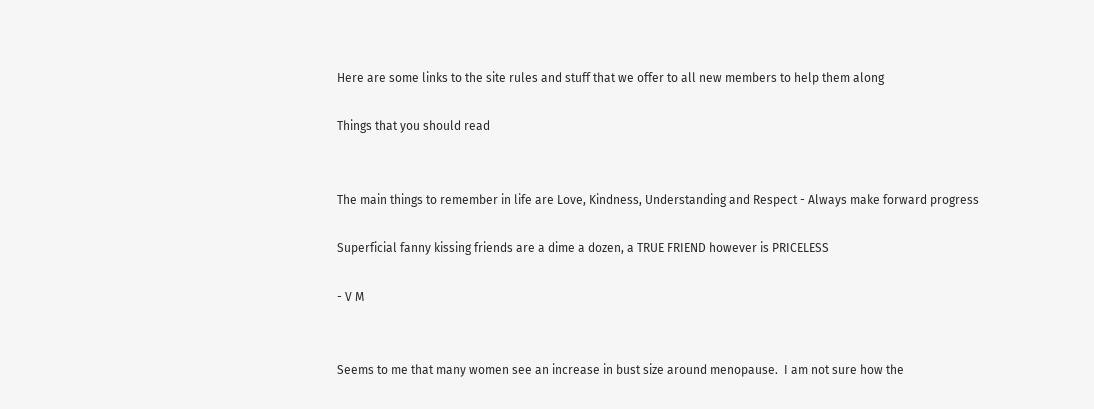Here are some links to the site rules and stuff that we offer to all new members to help them along

Things that you should read


The main things to remember in life are Love, Kindness, Understanding and Respect - Always make forward progress

Superficial fanny kissing friends are a dime a dozen, a TRUE FRIEND however is PRICELESS

- V M


Seems to me that many women see an increase in bust size around menopause.  I am not sure how the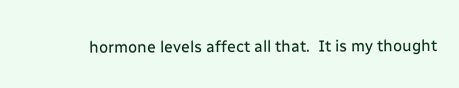hormone levels affect all that.  It is my thought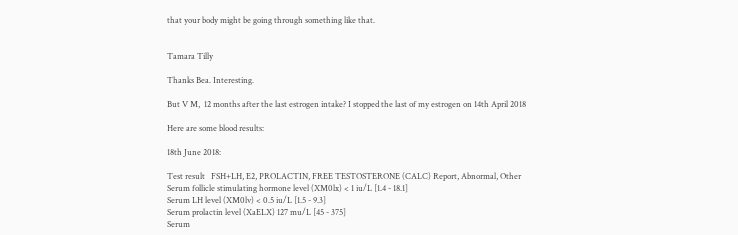that your body might be going through something like that.


Tamara Tilly

Thanks Bea. Interesting.

But V M,  12 months after the last estrogen intake? I stopped the last of my estrogen on 14th April 2018

Here are some blood results:

18th June 2018:

Test result   FSH+LH, E2, PROLACTIN, FREE TESTOSTERONE (CALC) Report, Abnormal, Other
Serum follicle stimulating hormone level (XM0lx) < 1 iu/L [1.4 - 18.1]
Serum LH level (XM0lv) < 0.5 iu/L [1.5 - 9.3]
Serum prolactin level (XaELX) 127 mu/L [45 - 375]
Serum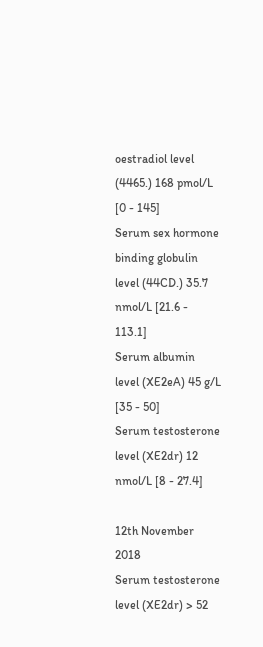oestradiol level (4465.) 168 pmol/L [0 - 145]
Serum sex hormone binding globulin level (44CD.) 35.7 nmol/L [21.6 - 113.1]
Serum albumin level (XE2eA) 45 g/L [35 - 50]
Serum testosterone level (XE2dr) 12 nmol/L [8 - 27.4]

12th November 2018
Serum testosterone level (XE2dr) > 52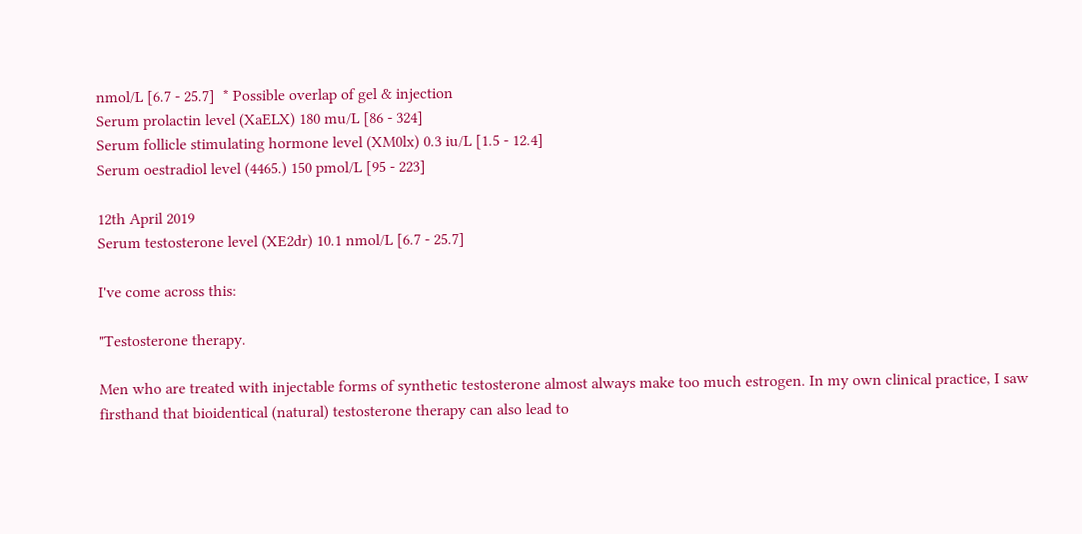nmol/L [6.7 - 25.7]  * Possible overlap of gel & injection
Serum prolactin level (XaELX) 180 mu/L [86 - 324]
Serum follicle stimulating hormone level (XM0lx) 0.3 iu/L [1.5 - 12.4]
Serum oestradiol level (4465.) 150 pmol/L [95 - 223]

12th April 2019
Serum testosterone level (XE2dr) 10.1 nmol/L [6.7 - 25.7]

I've come across this:

"Testosterone therapy.

Men who are treated with injectable forms of synthetic testosterone almost always make too much estrogen. In my own clinical practice, I saw firsthand that bioidentical (natural) testosterone therapy can also lead to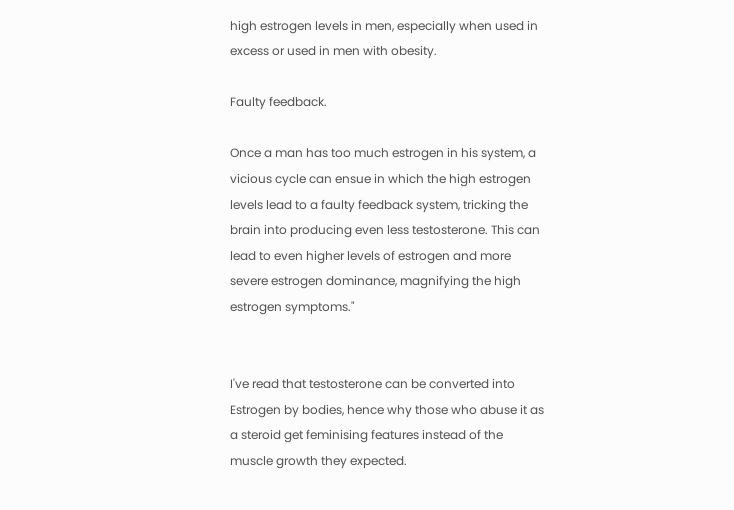high estrogen levels in men, especially when used in excess or used in men with obesity.

Faulty feedback.

Once a man has too much estrogen in his system, a vicious cycle can ensue in which the high estrogen levels lead to a faulty feedback system, tricking the brain into producing even less testosterone. This can lead to even higher levels of estrogen and more severe estrogen dominance, magnifying the high estrogen symptoms."


I've read that testosterone can be converted into Estrogen by bodies, hence why those who abuse it as a steroid get feminising features instead of the muscle growth they expected.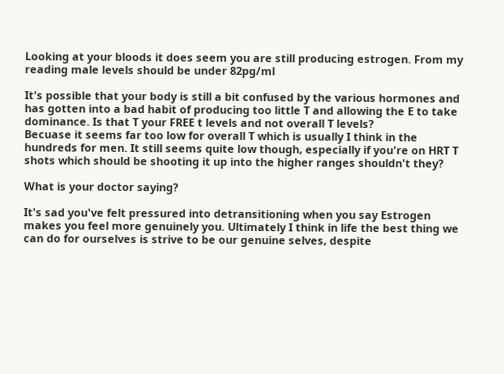Looking at your bloods it does seem you are still producing estrogen. From my reading male levels should be under 82pg/ml

It's possible that your body is still a bit confused by the various hormones and has gotten into a bad habit of producing too little T and allowing the E to take dominance. Is that T your FREE t levels and not overall T levels?
Becuase it seems far too low for overall T which is usually I think in the hundreds for men. It still seems quite low though, especially if you're on HRT T shots which should be shooting it up into the higher ranges shouldn't they?

What is your doctor saying?

It's sad you've felt pressured into detransitioning when you say Estrogen makes you feel more genuinely you. Ultimately I think in life the best thing we can do for ourselves is strive to be our genuine selves, despite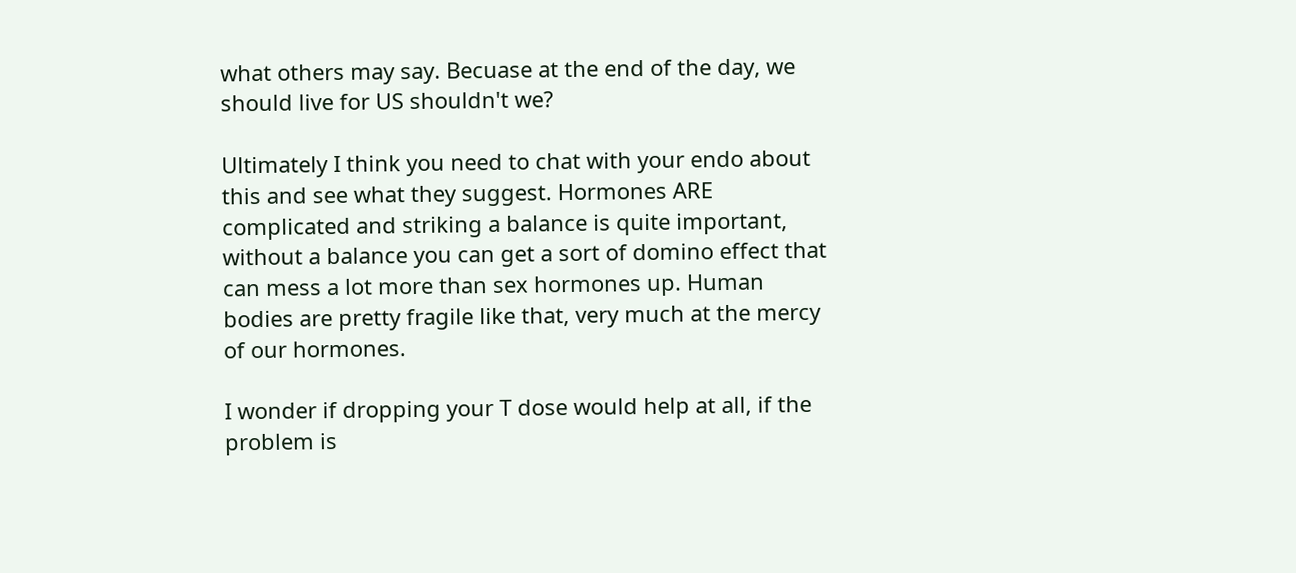what others may say. Becuase at the end of the day, we should live for US shouldn't we?

Ultimately I think you need to chat with your endo about this and see what they suggest. Hormones ARE complicated and striking a balance is quite important, without a balance you can get a sort of domino effect that can mess a lot more than sex hormones up. Human bodies are pretty fragile like that, very much at the mercy of our hormones.

I wonder if dropping your T dose would help at all, if the problem is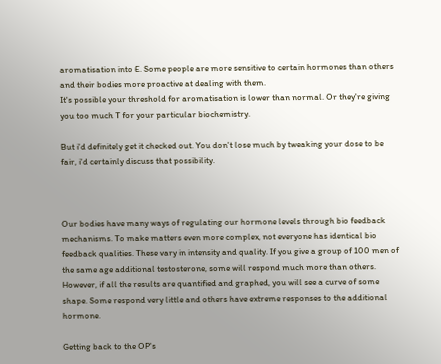aromatisation into E. Some people are more sensitive to certain hormones than others and their bodies more proactive at dealing with them.
It's possible your threshold for aromatisation is lower than normal. Or they're giving you too much T for your particular biochemistry.

But i'd definitely get it checked out. You don't lose much by tweaking your dose to be fair, i'd certainly discuss that possibility.



Our bodies have many ways of regulating our hormone levels through bio feedback mechanisms. To make matters even more complex, not everyone has identical bio feedback qualities. These vary in intensity and quality. If you give a group of 100 men of the same age additional testosterone, some will respond much more than others. However, if all the results are quantified and graphed, you will see a curve of some shape. Some respond very little and others have extreme responses to the additional hormone.

Getting back to the OP's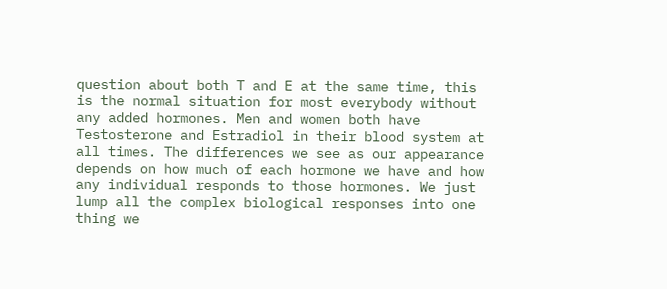question about both T and E at the same time, this is the normal situation for most everybody without any added hormones. Men and women both have Testosterone and Estradiol in their blood system at all times. The differences we see as our appearance depends on how much of each hormone we have and how any individual responds to those hormones. We just lump all the complex biological responses into one thing we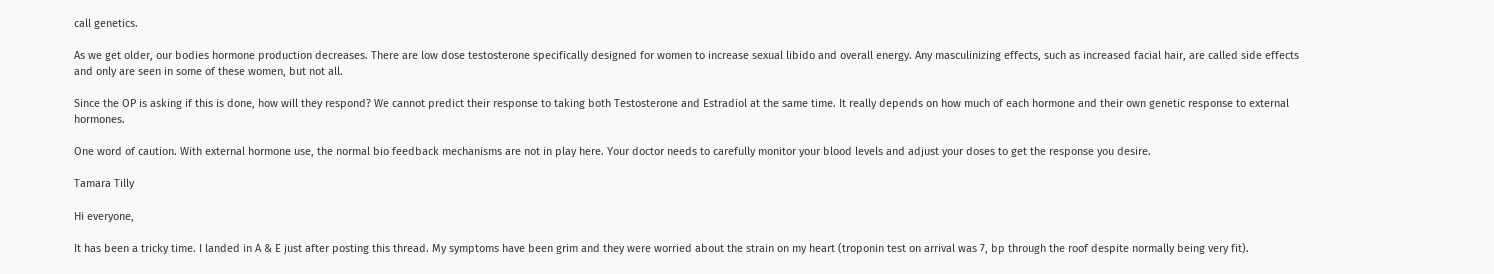call genetics.

As we get older, our bodies hormone production decreases. There are low dose testosterone specifically designed for women to increase sexual libido and overall energy. Any masculinizing effects, such as increased facial hair, are called side effects and only are seen in some of these women, but not all.

Since the OP is asking if this is done, how will they respond? We cannot predict their response to taking both Testosterone and Estradiol at the same time. It really depends on how much of each hormone and their own genetic response to external hormones.

One word of caution. With external hormone use, the normal bio feedback mechanisms are not in play here. Your doctor needs to carefully monitor your blood levels and adjust your doses to get the response you desire.

Tamara Tilly

Hi everyone,

It has been a tricky time. I landed in A & E just after posting this thread. My symptoms have been grim and they were worried about the strain on my heart (troponin test on arrival was 7, bp through the roof despite normally being very fit).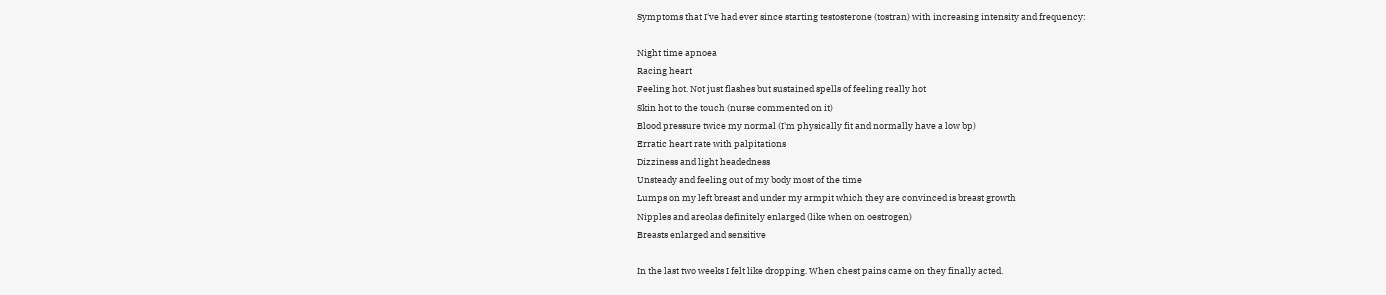Symptoms that I've had ever since starting testosterone (tostran) with increasing intensity and frequency:

Night time apnoea
Racing heart
Feeling hot. Not just flashes but sustained spells of feeling really hot
Skin hot to the touch (nurse commented on it)
Blood pressure twice my normal (I'm physically fit and normally have a low bp)
Erratic heart rate with palpitations
Dizziness and light headedness
Unsteady and feeling out of my body most of the time
Lumps on my left breast and under my armpit which they are convinced is breast growth
Nipples and areolas definitely enlarged (like when on oestrogen)
Breasts enlarged and sensitive

In the last two weeks I felt like dropping. When chest pains came on they finally acted.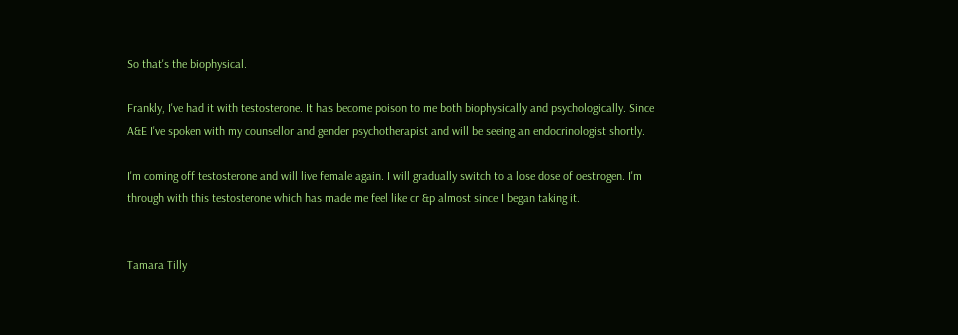So that's the biophysical.

Frankly, I've had it with testosterone. It has become poison to me both biophysically and psychologically. Since A&E I've spoken with my counsellor and gender psychotherapist and will be seeing an endocrinologist shortly.

I'm coming off testosterone and will live female again. I will gradually switch to a lose dose of oestrogen. I'm through with this testosterone which has made me feel like cr &p almost since I began taking it.


Tamara Tilly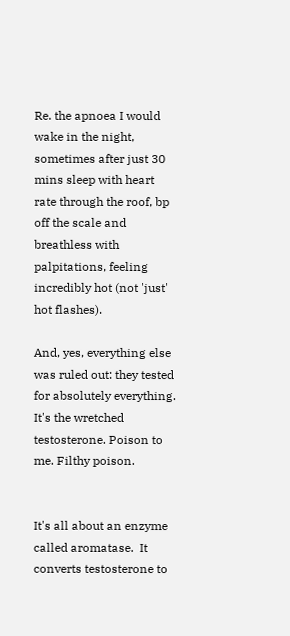Re. the apnoea I would wake in the night, sometimes after just 30 mins sleep with heart rate through the roof, bp off the scale and breathless with palpitations, feeling incredibly hot (not 'just' hot flashes).

And, yes, everything else was ruled out: they tested for absolutely everything. It's the wretched testosterone. Poison to me. Filthy poison.


It's all about an enzyme called aromatase.  It converts testosterone to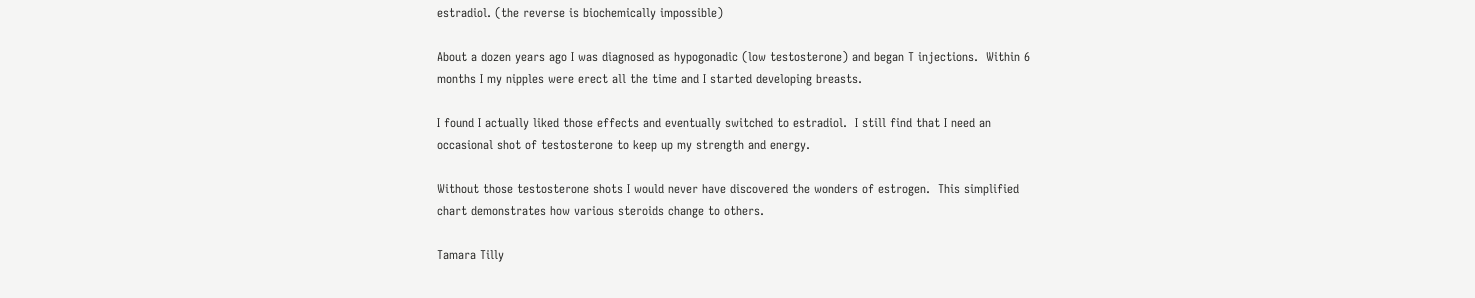estradiol. (the reverse is biochemically impossible)

About a dozen years ago I was diagnosed as hypogonadic (low testosterone) and began T injections.  Within 6 months I my nipples were erect all the time and I started developing breasts.

I found I actually liked those effects and eventually switched to estradiol.  I still find that I need an occasional shot of testosterone to keep up my strength and energy.

Without those testosterone shots I would never have discovered the wonders of estrogen.  This simplified chart demonstrates how various steroids change to others.

Tamara Tilly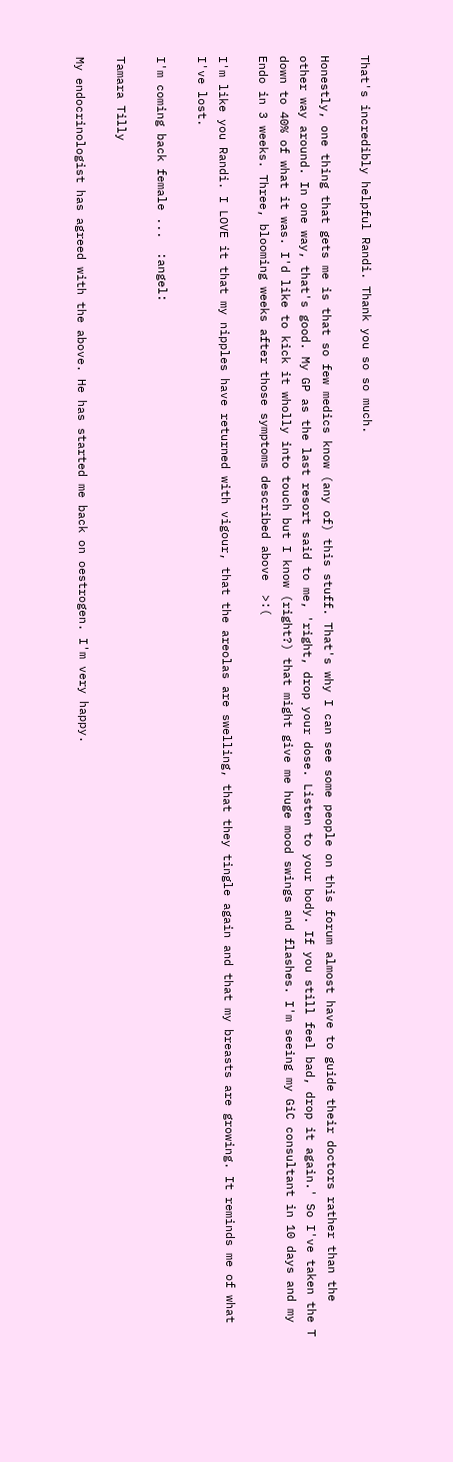That's incredibly helpful Randi. Thank you so so much.

Honestly, one thing that gets me is that so few medics know (any of) this stuff. That's why I can see some people on this forum almost have to guide their doctors rather than the other way around. In one way, that's good. My GP as the last resort said to me, 'right, drop your dose. Listen to your body. If you still feel bad, drop it again.' So I've taken the T down to 40% of what it was. I'd like to kick it wholly into touch but I know (right?) that might give me huge mood swings and flashes. I'm seeing my GiC consultant in 10 days and my Endo in 3 weeks. Three, blooming weeks after those symptoms described above  >:(

I'm like you Randi. I LOVE it that my nipples have returned with vigour, that the areolas are swelling, that they tingle again and that my breasts are growing. It reminds me of what I've lost.

I'm coming back female ...  :angel:

Tamara Tilly

My endocrinologist has agreed with the above. He has started me back on oestrogen. I'm very happy.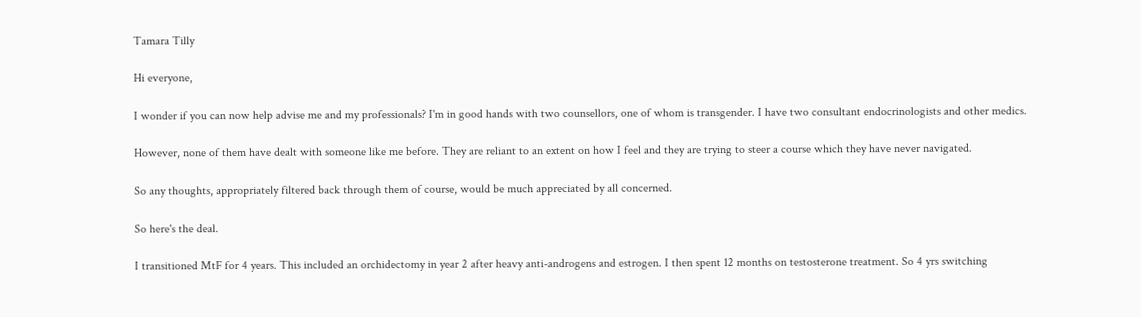Tamara Tilly

Hi everyone,

I wonder if you can now help advise me and my professionals? I'm in good hands with two counsellors, one of whom is transgender. I have two consultant endocrinologists and other medics.

However, none of them have dealt with someone like me before. They are reliant to an extent on how I feel and they are trying to steer a course which they have never navigated.

So any thoughts, appropriately filtered back through them of course, would be much appreciated by all concerned.

So here's the deal.

I transitioned MtF for 4 years. This included an orchidectomy in year 2 after heavy anti-androgens and estrogen. I then spent 12 months on testosterone treatment. So 4 yrs switching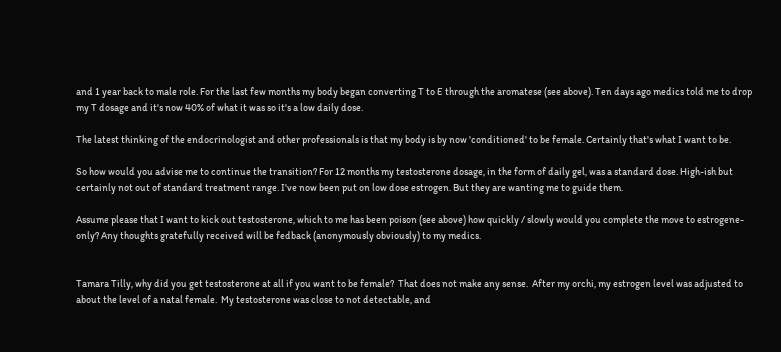and 1 year back to male role. For the last few months my body began converting T to E through the aromatese (see above). Ten days ago medics told me to drop my T dosage and it's now 40% of what it was so it's a low daily dose.

The latest thinking of the endocrinologist and other professionals is that my body is by now 'conditioned' to be female. Certainly that's what I want to be.

So how would you advise me to continue the transition? For 12 months my testosterone dosage, in the form of daily gel, was a standard dose. High-ish but certainly not out of standard treatment range. I've now been put on low dose estrogen. But they are wanting me to guide them.

Assume please that I want to kick out testosterone, which to me has been poison (see above) how quickly / slowly would you complete the move to estrogene-only? Any thoughts gratefully received will be fedback (anonymously obviously) to my medics.


Tamara Tilly, why did you get testosterone at all if you want to be female?  That does not make any sense.  After my orchi, my estrogen level was adjusted to about the level of a natal female.  My testosterone was close to not detectable, and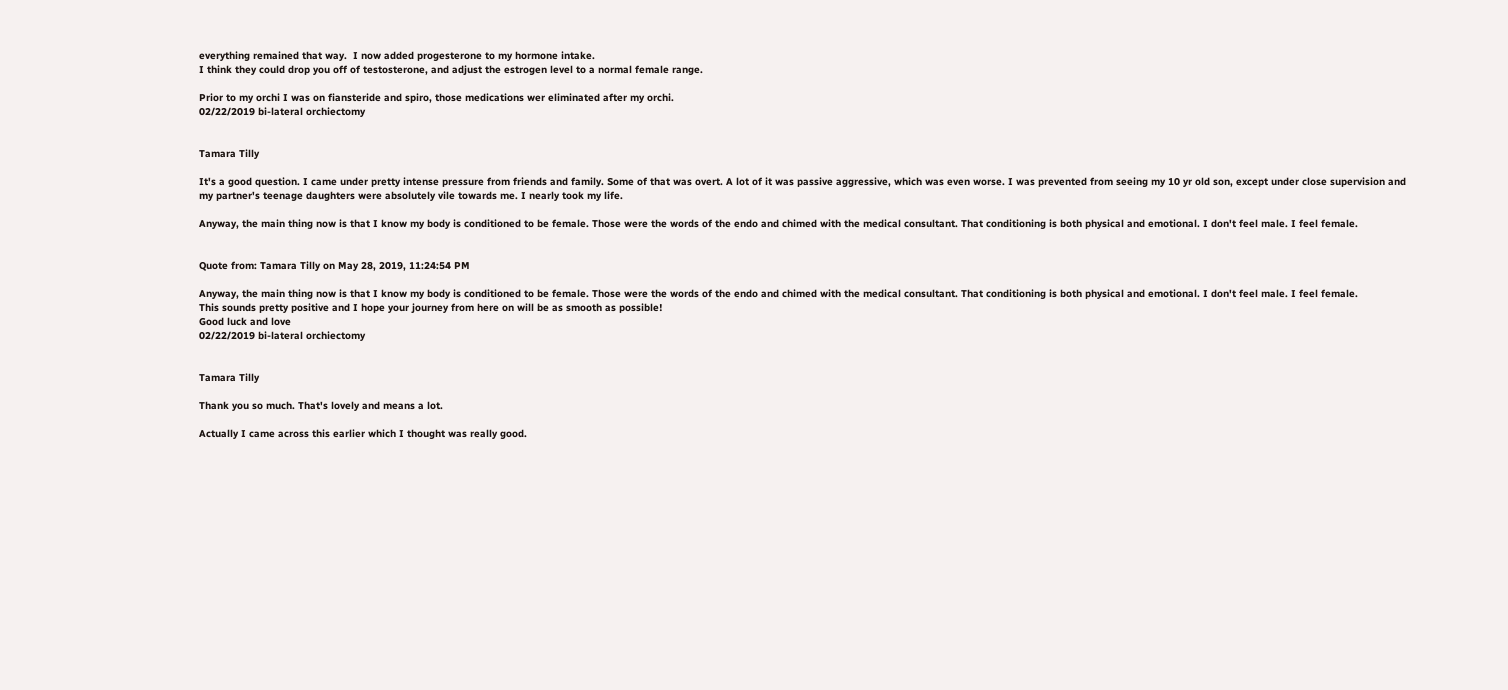everything remained that way.  I now added progesterone to my hormone intake.
I think they could drop you off of testosterone, and adjust the estrogen level to a normal female range.

Prior to my orchi I was on fiansteride and spiro, those medications wer eliminated after my orchi.
02/22/2019 bi-lateral orchiectomy


Tamara Tilly

It's a good question. I came under pretty intense pressure from friends and family. Some of that was overt. A lot of it was passive aggressive, which was even worse. I was prevented from seeing my 10 yr old son, except under close supervision and my partner's teenage daughters were absolutely vile towards me. I nearly took my life.

Anyway, the main thing now is that I know my body is conditioned to be female. Those were the words of the endo and chimed with the medical consultant. That conditioning is both physical and emotional. I don't feel male. I feel female.


Quote from: Tamara Tilly on May 28, 2019, 11:24:54 PM

Anyway, the main thing now is that I know my body is conditioned to be female. Those were the words of the endo and chimed with the medical consultant. That conditioning is both physical and emotional. I don't feel male. I feel female.
This sounds pretty positive and I hope your journey from here on will be as smooth as possible!
Good luck and love
02/22/2019 bi-lateral orchiectomy


Tamara Tilly

Thank you so much. That's lovely and means a lot.

Actually I came across this earlier which I thought was really good.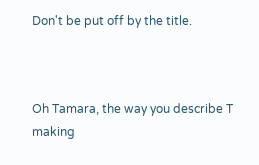Don't be put off by the title.



Oh Tamara, the way you describe T making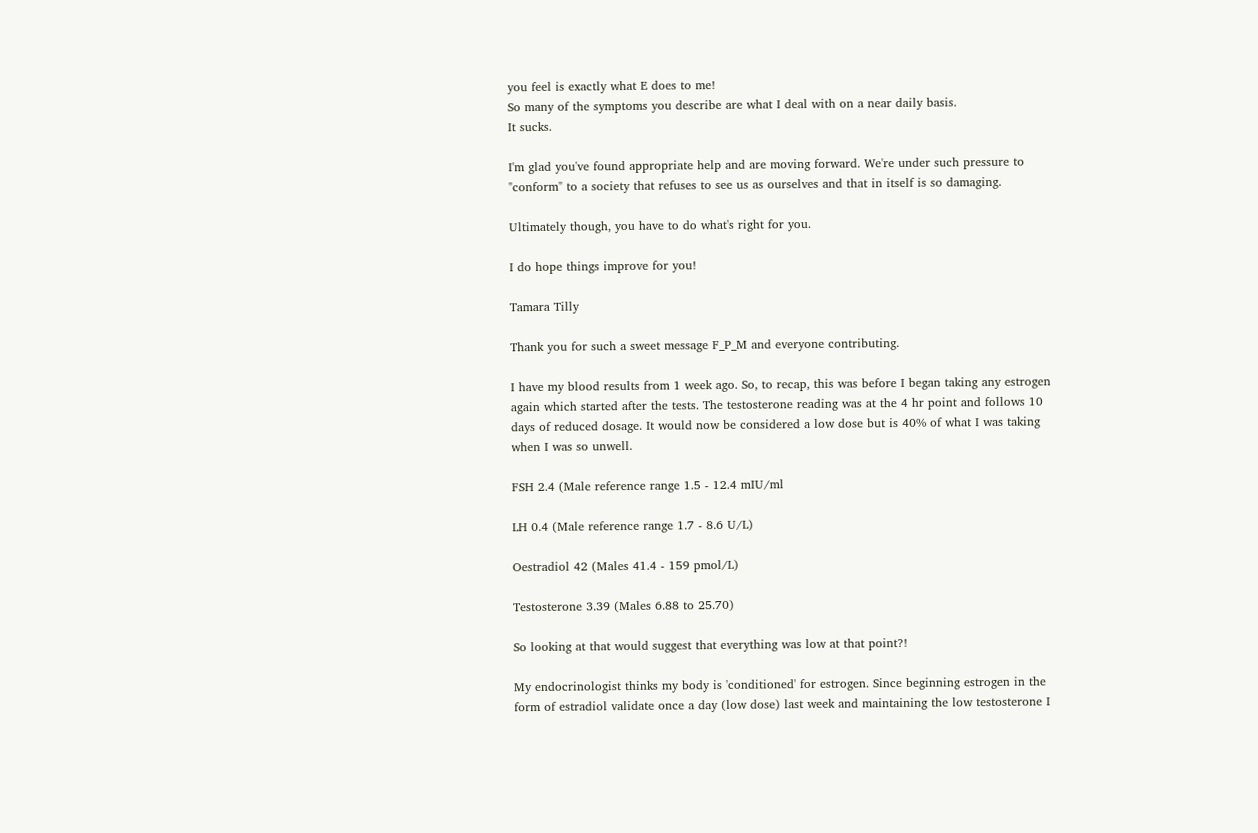you feel is exactly what E does to me!
So many of the symptoms you describe are what I deal with on a near daily basis.
It sucks.

I'm glad you've found appropriate help and are moving forward. We're under such pressure to "conform" to a society that refuses to see us as ourselves and that in itself is so damaging.

Ultimately though, you have to do what's right for you.

I do hope things improve for you!

Tamara Tilly

Thank you for such a sweet message F_P_M and everyone contributing.

I have my blood results from 1 week ago. So, to recap, this was before I began taking any estrogen again which started after the tests. The testosterone reading was at the 4 hr point and follows 10 days of reduced dosage. It would now be considered a low dose but is 40% of what I was taking when I was so unwell.

FSH 2.4 (Male reference range 1.5 - 12.4 mIU/ml

LH 0.4 (Male reference range 1.7 - 8.6 U/L)

Oestradiol 42 (Males 41.4 - 159 pmol/L)

Testosterone 3.39 (Males 6.88 to 25.70)

So looking at that would suggest that everything was low at that point?!

My endocrinologist thinks my body is 'conditioned' for estrogen. Since beginning estrogen in the form of estradiol validate once a day (low dose) last week and maintaining the low testosterone I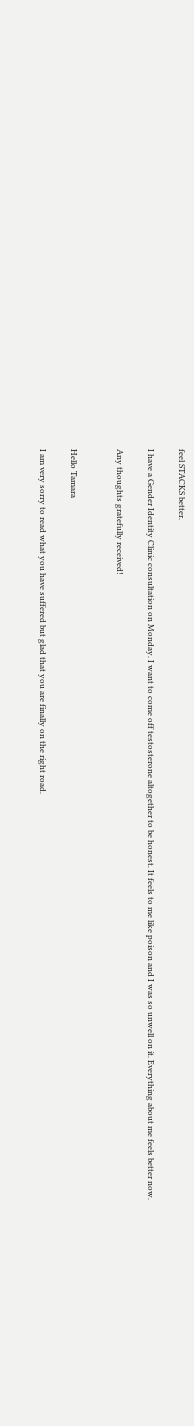feel STACKS better.

I have a Gender Identity Clinic consultation on Monday. I want to come off testosterone altogether to be honest. It feels to me like poison and I was so unwell on it. Everything about me feels better now.

Any thoughts gratefully received!


Hello Tamara

I am very sorry to read what you have suffered but glad that you are finally on the right road.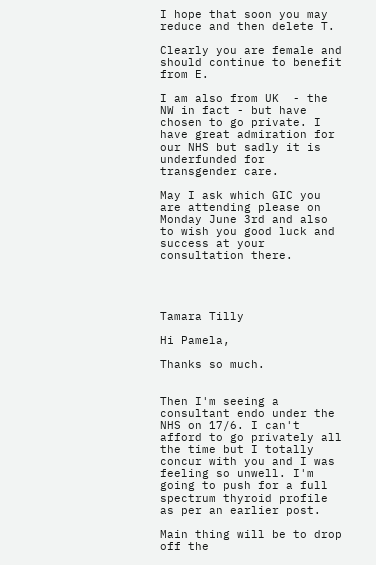I hope that soon you may reduce and then delete T.

Clearly you are female and should continue to benefit from E.

I am also from UK  - the NW in fact - but have chosen to go private. I have great admiration for our NHS but sadly it is underfunded for transgender care.

May I ask which GIC you are attending please on Monday June 3rd and also to wish you good luck and success at your consultation there.




Tamara Tilly

Hi Pamela,

Thanks so much.


Then I'm seeing a consultant endo under the NHS on 17/6. I can't afford to go privately all the time but I totally concur with you and I was feeling so unwell. I'm going to push for a full spectrum thyroid profile as per an earlier post.

Main thing will be to drop off the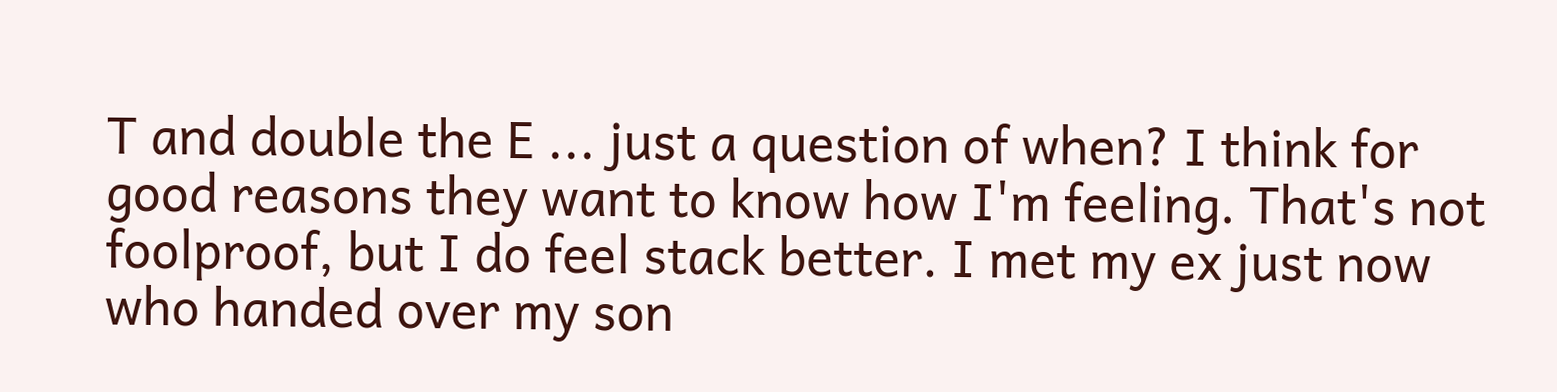T and double the E ... just a question of when? I think for good reasons they want to know how I'm feeling. That's not foolproof, but I do feel stack better. I met my ex just now who handed over my son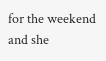for the weekend and she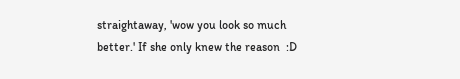straightaway, 'wow you look so much better.' If she only knew the reason  :D